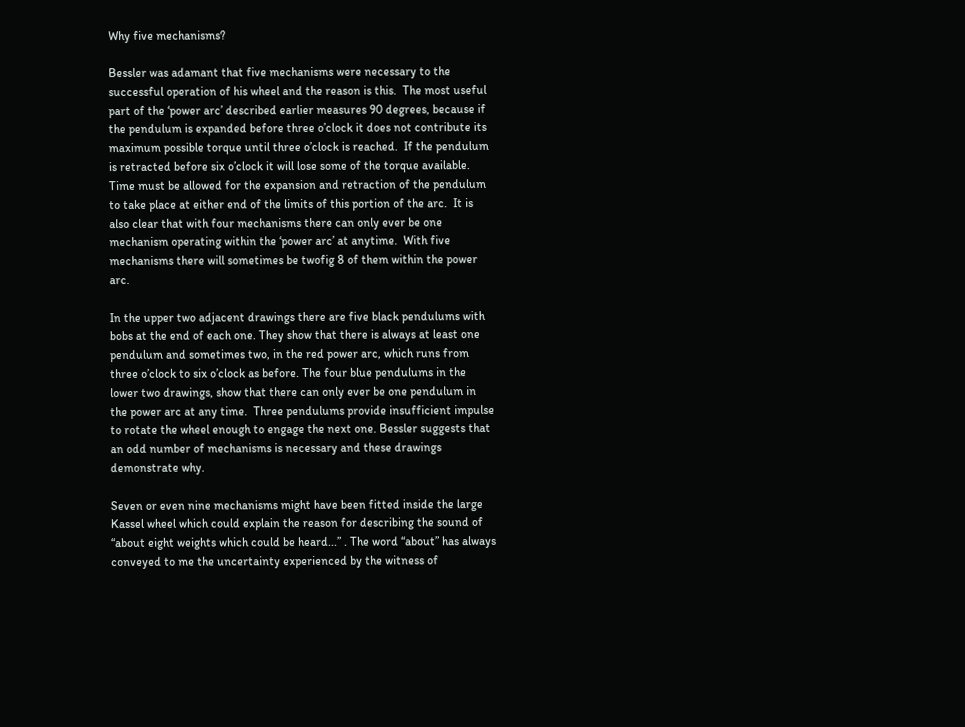Why five mechanisms?

Bessler was adamant that five mechanisms were necessary to the successful operation of his wheel and the reason is this.  The most useful part of the ‘power arc’ described earlier measures 90 degrees, because if the pendulum is expanded before three o’clock it does not contribute its maximum possible torque until three o’clock is reached.  If the pendulum is retracted before six o’clock it will lose some of the torque available.  Time must be allowed for the expansion and retraction of the pendulum to take place at either end of the limits of this portion of the arc.  It is also clear that with four mechanisms there can only ever be one mechanism operating within the ‘power arc’ at anytime.  With five mechanisms there will sometimes be twofig 8 of them within the power arc.

In the upper two adjacent drawings there are five black pendulums with bobs at the end of each one. They show that there is always at least one pendulum and sometimes two, in the red power arc, which runs from three o’clock to six o’clock as before. The four blue pendulums in the lower two drawings, show that there can only ever be one pendulum in the power arc at any time.  Three pendulums provide insufficient impulse to rotate the wheel enough to engage the next one. Bessler suggests that an odd number of mechanisms is necessary and these drawings demonstrate why.

Seven or even nine mechanisms might have been fitted inside the large Kassel wheel which could explain the reason for describing the sound of “about eight weights which could be heard...” . The word “about” has always conveyed to me the uncertainty experienced by the witness of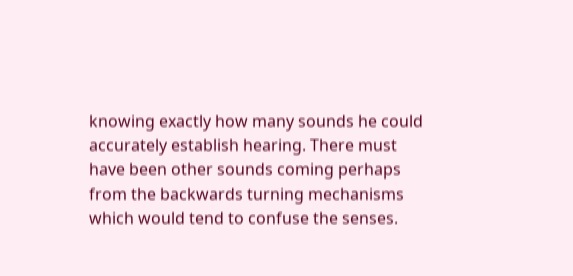knowing exactly how many sounds he could accurately establish hearing. There must have been other sounds coming perhaps from the backwards turning mechanisms which would tend to confuse the senses.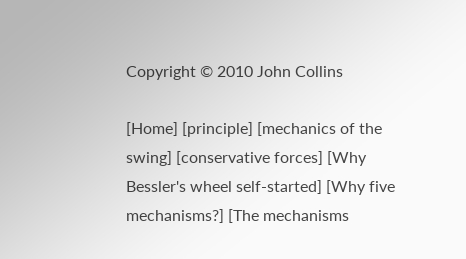Copyright © 2010 John Collins

[Home] [principle] [mechanics of the swing] [conservative forces] [Why Bessler's wheel self-started] [Why five  mechanisms?] [The mechanisms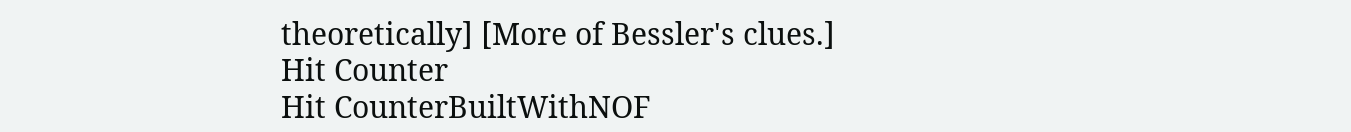theoretically] [More of Bessler's clues.]
Hit Counter
Hit CounterBuiltWithNOF